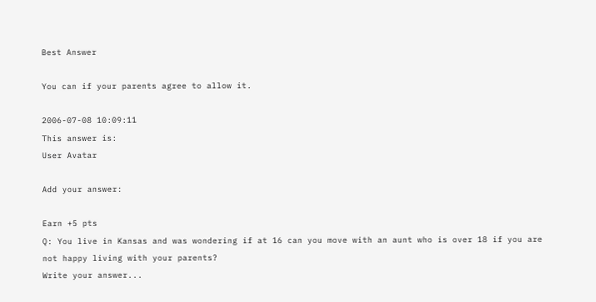Best Answer

You can if your parents agree to allow it.

2006-07-08 10:09:11
This answer is:
User Avatar

Add your answer:

Earn +5 pts
Q: You live in Kansas and was wondering if at 16 can you move with an aunt who is over 18 if you are not happy living with your parents?
Write your answer...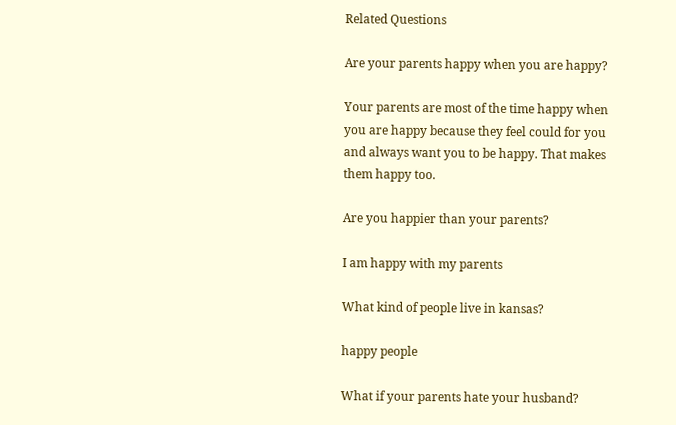Related Questions

Are your parents happy when you are happy?

Your parents are most of the time happy when you are happy because they feel could for you and always want you to be happy. That makes them happy too.

Are you happier than your parents?

I am happy with my parents

What kind of people live in kansas?

happy people

What if your parents hate your husband?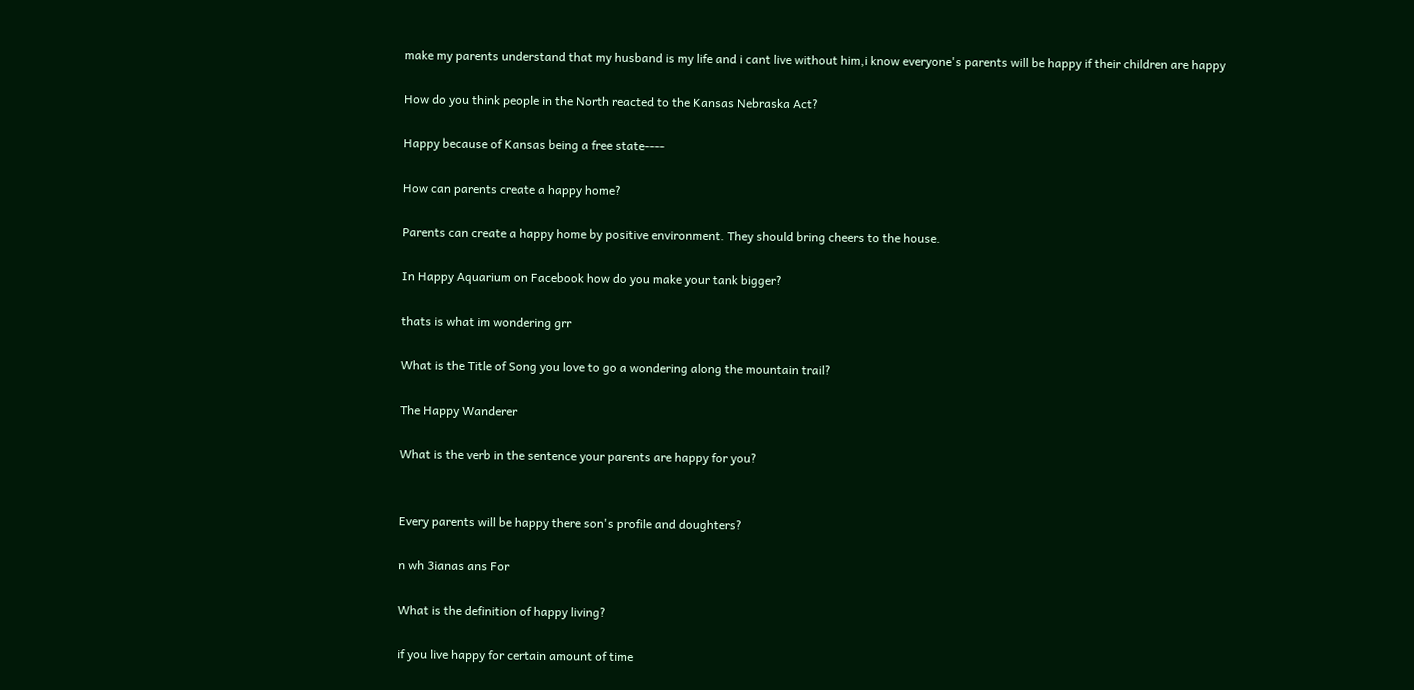make my parents understand that my husband is my life and i cant live without him,i know everyone's parents will be happy if their children are happy

How do you think people in the North reacted to the Kansas Nebraska Act?

Happy because of Kansas being a free state----

How can parents create a happy home?

Parents can create a happy home by positive environment. They should bring cheers to the house.

In Happy Aquarium on Facebook how do you make your tank bigger?

thats is what im wondering grr

What is the Title of Song you love to go a wondering along the mountain trail?

The Happy Wanderer

What is the verb in the sentence your parents are happy for you?


Every parents will be happy there son's profile and doughters?

n wh 3ianas ans For

What is the definition of happy living?

if you live happy for certain amount of time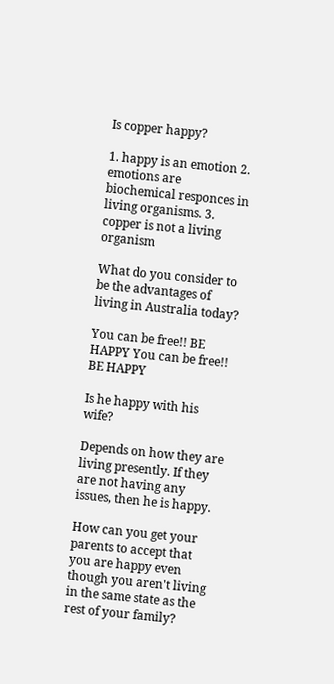Is copper happy?

1. happy is an emotion 2. emotions are biochemical responces in living organisms. 3. copper is not a living organism

What do you consider to be the advantages of living in Australia today?

You can be free!! BE HAPPY You can be free!! BE HAPPY

Is he happy with his wife?

Depends on how they are living presently. If they are not having any issues, then he is happy.

How can you get your parents to accept that you are happy even though you aren't living in the same state as the rest of your family?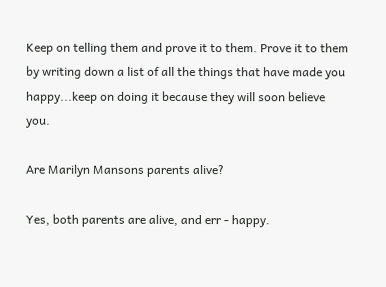Keep on telling them and prove it to them. Prove it to them by writing down a list of all the things that have made you happy...keep on doing it because they will soon believe you.

Are Marilyn Mansons parents alive?

Yes, both parents are alive, and err - happy.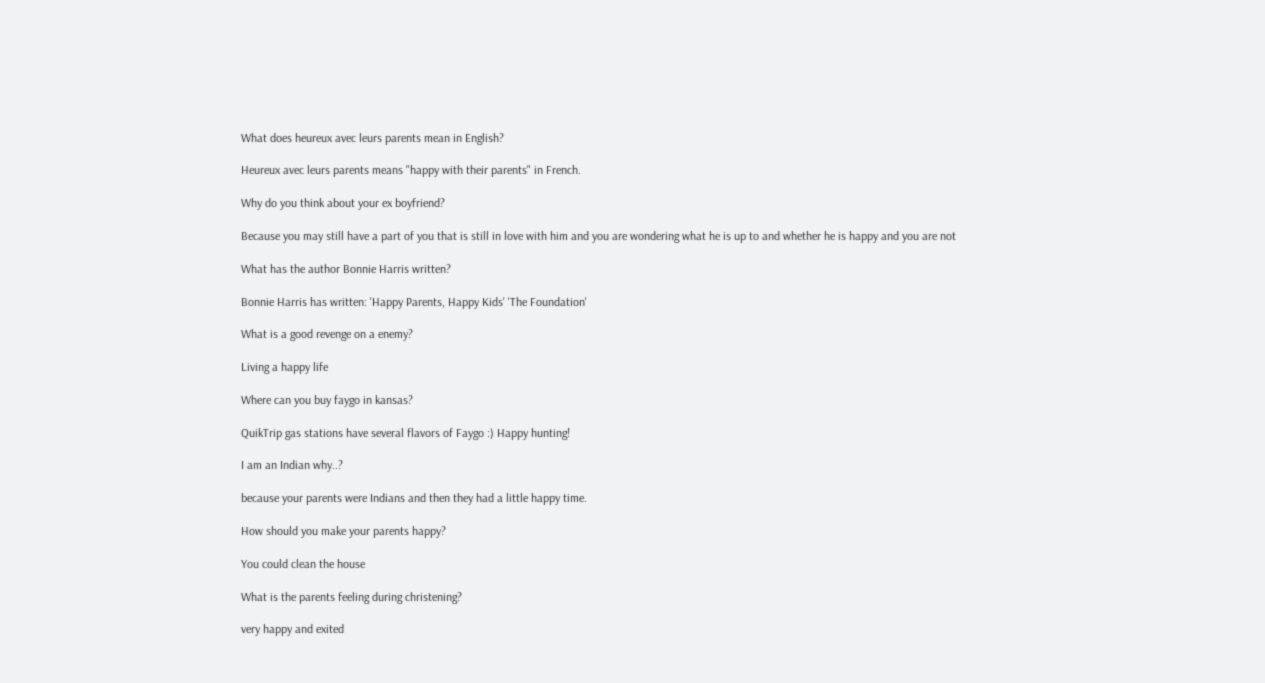What does heureux avec leurs parents mean in English?

Heureux avec leurs parents means "happy with their parents" in French.

Why do you think about your ex boyfriend?

Because you may still have a part of you that is still in love with him and you are wondering what he is up to and whether he is happy and you are not

What has the author Bonnie Harris written?

Bonnie Harris has written: 'Happy Parents, Happy Kids' 'The Foundation'

What is a good revenge on a enemy?

Living a happy life

Where can you buy faygo in kansas?

QuikTrip gas stations have several flavors of Faygo :) Happy hunting!

I am an Indian why..?

because your parents were Indians and then they had a little happy time.

How should you make your parents happy?

You could clean the house

What is the parents feeling during christening?

very happy and exited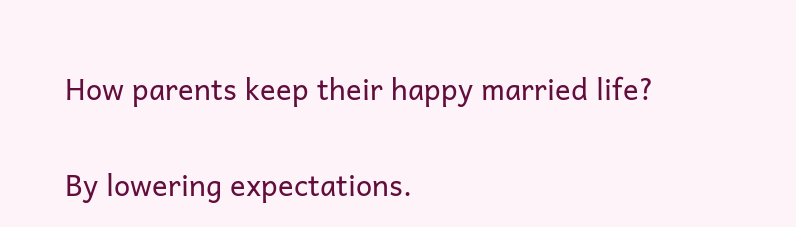How parents keep their happy married life?

By lowering expectations.